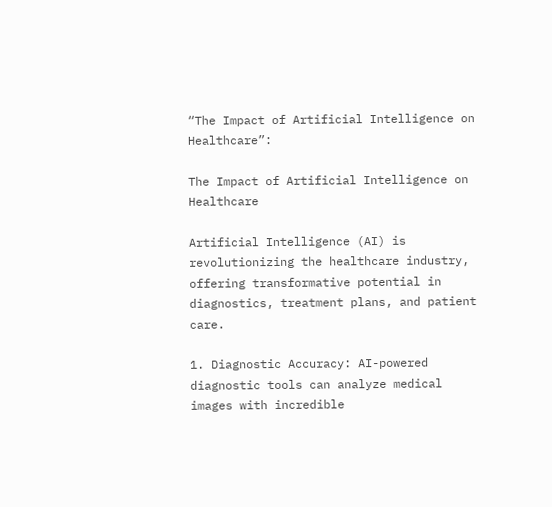“The Impact of Artificial Intelligence on Healthcare”:

The Impact of Artificial Intelligence on Healthcare

Artificial Intelligence (AI) is revolutionizing the healthcare industry, offering transformative potential in diagnostics, treatment plans, and patient care.

1. Diagnostic Accuracy: AI-powered diagnostic tools can analyze medical images with incredible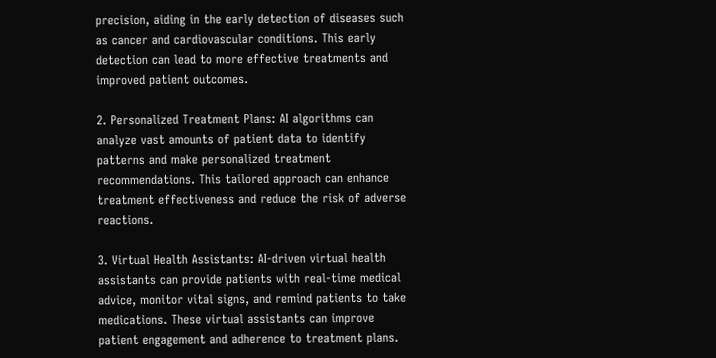precision, aiding in the early detection of diseases such as cancer and cardiovascular conditions. This early detection can lead to more effective treatments and improved patient outcomes.

2. Personalized Treatment Plans: AI algorithms can analyze vast amounts of patient data to identify patterns and make personalized treatment recommendations. This tailored approach can enhance treatment effectiveness and reduce the risk of adverse reactions.

3. Virtual Health Assistants: AI-driven virtual health assistants can provide patients with real-time medical advice, monitor vital signs, and remind patients to take medications. These virtual assistants can improve patient engagement and adherence to treatment plans.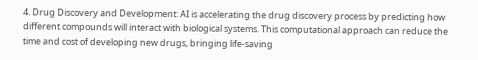4. Drug Discovery and Development: AI is accelerating the drug discovery process by predicting how different compounds will interact with biological systems. This computational approach can reduce the time and cost of developing new drugs, bringing life-saving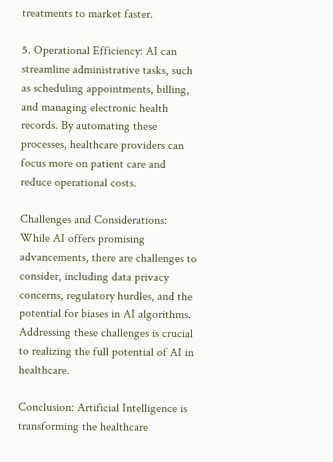treatments to market faster.

5. Operational Efficiency: AI can streamline administrative tasks, such as scheduling appointments, billing, and managing electronic health records. By automating these processes, healthcare providers can focus more on patient care and reduce operational costs.

Challenges and Considerations: While AI offers promising advancements, there are challenges to consider, including data privacy concerns, regulatory hurdles, and the potential for biases in AI algorithms. Addressing these challenges is crucial to realizing the full potential of AI in healthcare.

Conclusion: Artificial Intelligence is transforming the healthcare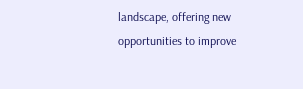landscape, offering new opportunities to improve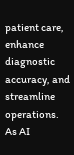patient care, enhance diagnostic accuracy, and streamline operations. As AI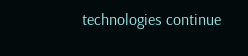technologies continue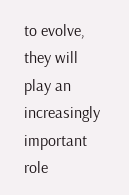to evolve, they will play an increasingly important role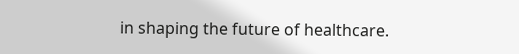in shaping the future of healthcare.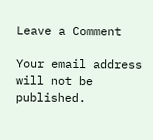Leave a Comment

Your email address will not be published.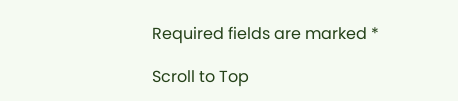Required fields are marked *

Scroll to Top